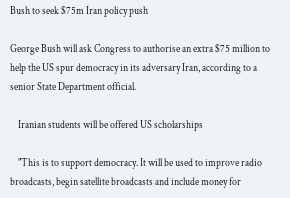Bush to seek $75m Iran policy push

George Bush will ask Congress to authorise an extra $75 million to help the US spur democracy in its adversary Iran, according to a senior State Department official.

    Iranian students will be offered US scholarships

    "This is to support democracy. It will be used to improve radio broadcasts, begin satellite broadcasts and include money for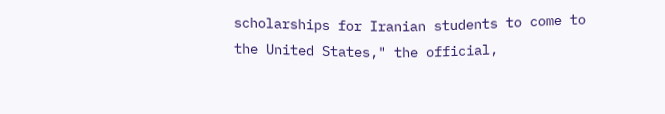scholarships for Iranian students to come to the United States," the official,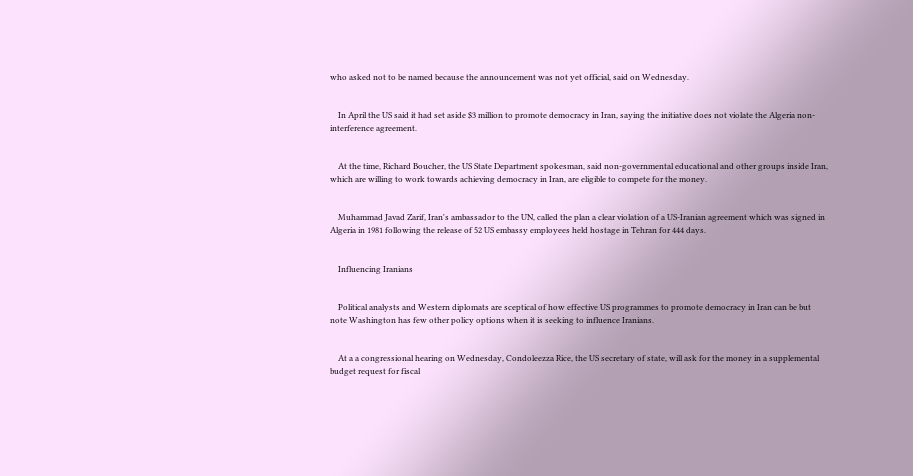who asked not to be named because the announcement was not yet official, said on Wednesday.


    In April the US said it had set aside $3 million to promote democracy in Iran, saying the initiative does not violate the Algeria non-interference agreement.


    At the time, Richard Boucher, the US State Department spokesman, said non-governmental educational and other groups inside Iran, which are willing to work towards achieving democracy in Iran, are eligible to compete for the money.


    Muhammad Javad Zarif, Iran's ambassador to the UN, called the plan a clear violation of a US-Iranian agreement which was signed in Algeria in 1981 following the release of 52 US embassy employees held hostage in Tehran for 444 days.


    Influencing Iranians


    Political analysts and Western diplomats are sceptical of how effective US programmes to promote democracy in Iran can be but note Washington has few other policy options when it is seeking to influence Iranians.


    At a a congressional hearing on Wednesday, Condoleezza Rice, the US secretary of state, will ask for the money in a supplemental budget request for fiscal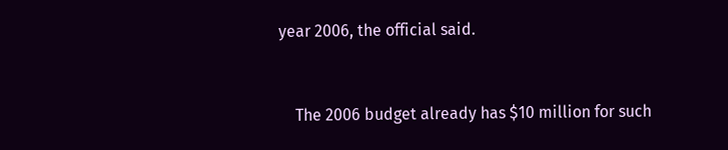year 2006, the official said.


    The 2006 budget already has $10 million for such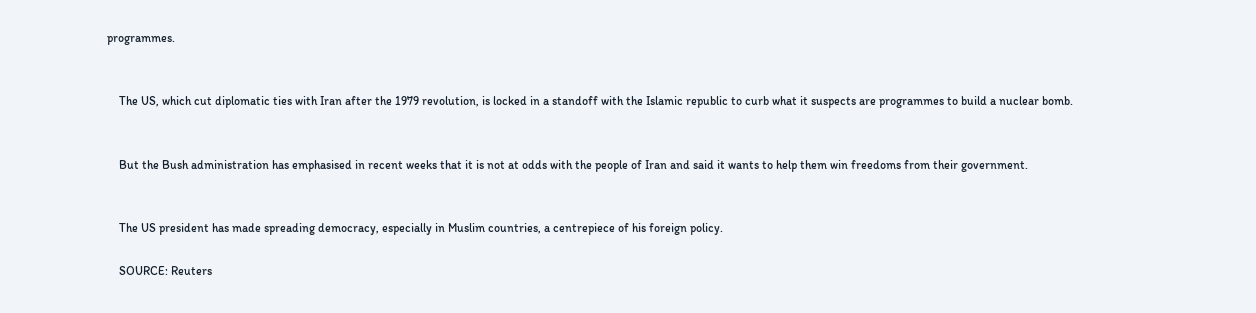programmes.


    The US, which cut diplomatic ties with Iran after the 1979 revolution, is locked in a standoff with the Islamic republic to curb what it suspects are programmes to build a nuclear bomb.


    But the Bush administration has emphasised in recent weeks that it is not at odds with the people of Iran and said it wants to help them win freedoms from their government.


    The US president has made spreading democracy, especially in Muslim countries, a centrepiece of his foreign policy.

    SOURCE: Reuters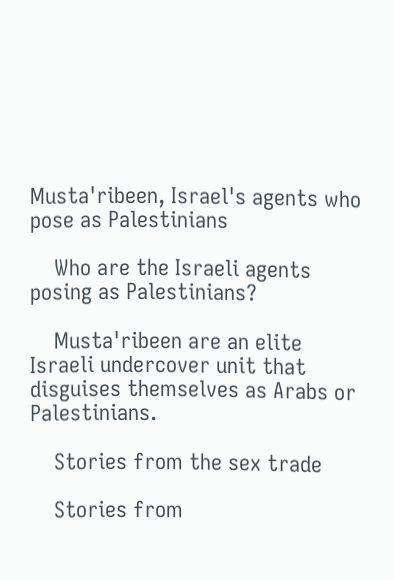Musta'ribeen, Israel's agents who pose as Palestinians

    Who are the Israeli agents posing as Palestinians?

    Musta'ribeen are an elite Israeli undercover unit that disguises themselves as Arabs or Palestinians.

    Stories from the sex trade

    Stories from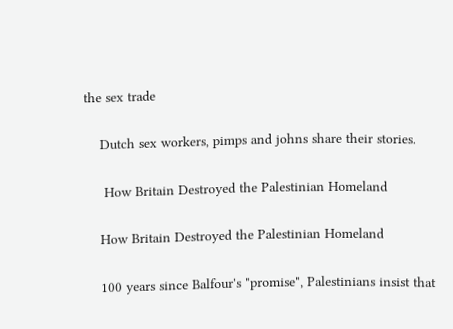the sex trade

    Dutch sex workers, pimps and johns share their stories.

     How Britain Destroyed the Palestinian Homeland

    How Britain Destroyed the Palestinian Homeland

    100 years since Balfour's "promise", Palestinians insist that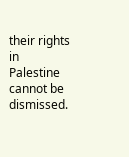their rights in Palestine cannot be dismissed.